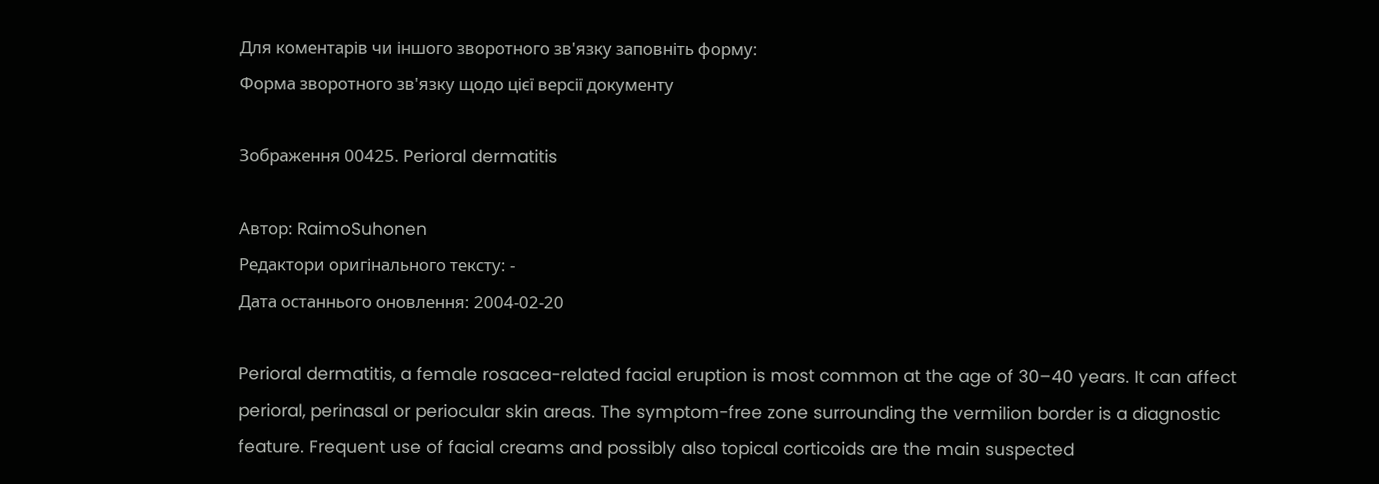Для коментарів чи іншого зворотного зв'язку заповніть форму:
Форма зворотного зв'язку щодо цієї версії документу

Зображення 00425. Perioral dermatitis

Автор: RaimoSuhonen
Редактори оригінального тексту: -
Дата останнього оновлення: 2004-02-20

Perioral dermatitis, a female rosacea-related facial eruption is most common at the age of 30–40 years. It can affect perioral, perinasal or periocular skin areas. The symptom-free zone surrounding the vermilion border is a diagnostic feature. Frequent use of facial creams and possibly also topical corticoids are the main suspected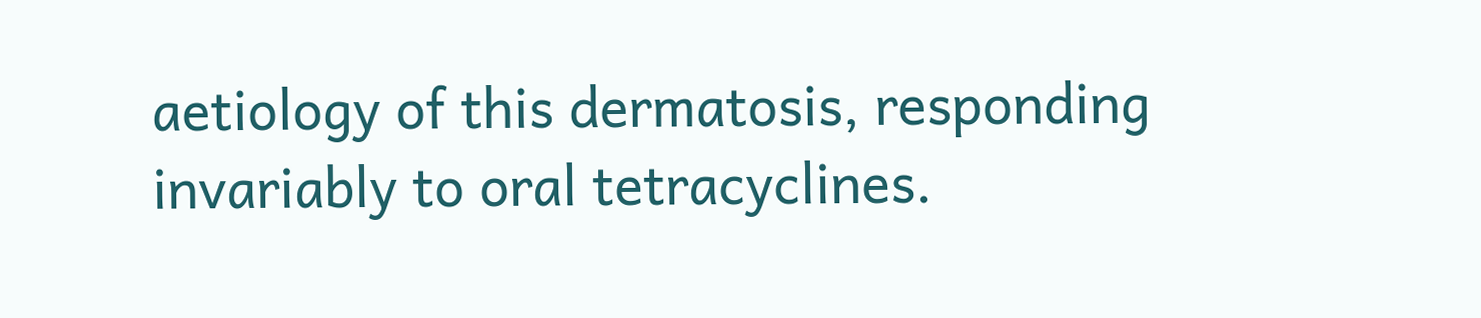aetiology of this dermatosis, responding invariably to oral tetracyclines.